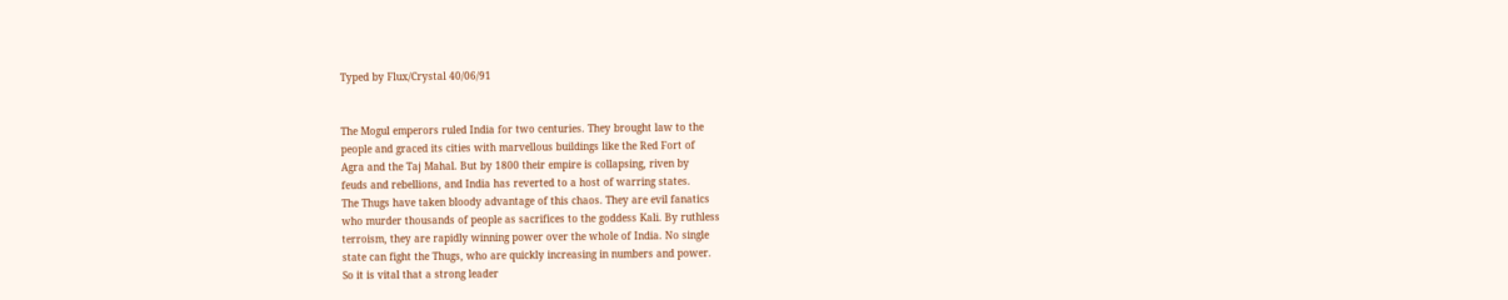Typed by Flux/Crystal 40/06/91


The Mogul emperors ruled India for two centuries. They brought law to the
people and graced its cities with marvellous buildings like the Red Fort of
Agra and the Taj Mahal. But by 1800 their empire is collapsing, riven by
feuds and rebellions, and India has reverted to a host of warring states.
The Thugs have taken bloody advantage of this chaos. They are evil fanatics
who murder thousands of people as sacrifices to the goddess Kali. By ruthless
terroism, they are rapidly winning power over the whole of India. No single
state can fight the Thugs, who are quickly increasing in numbers and power.
So it is vital that a strong leader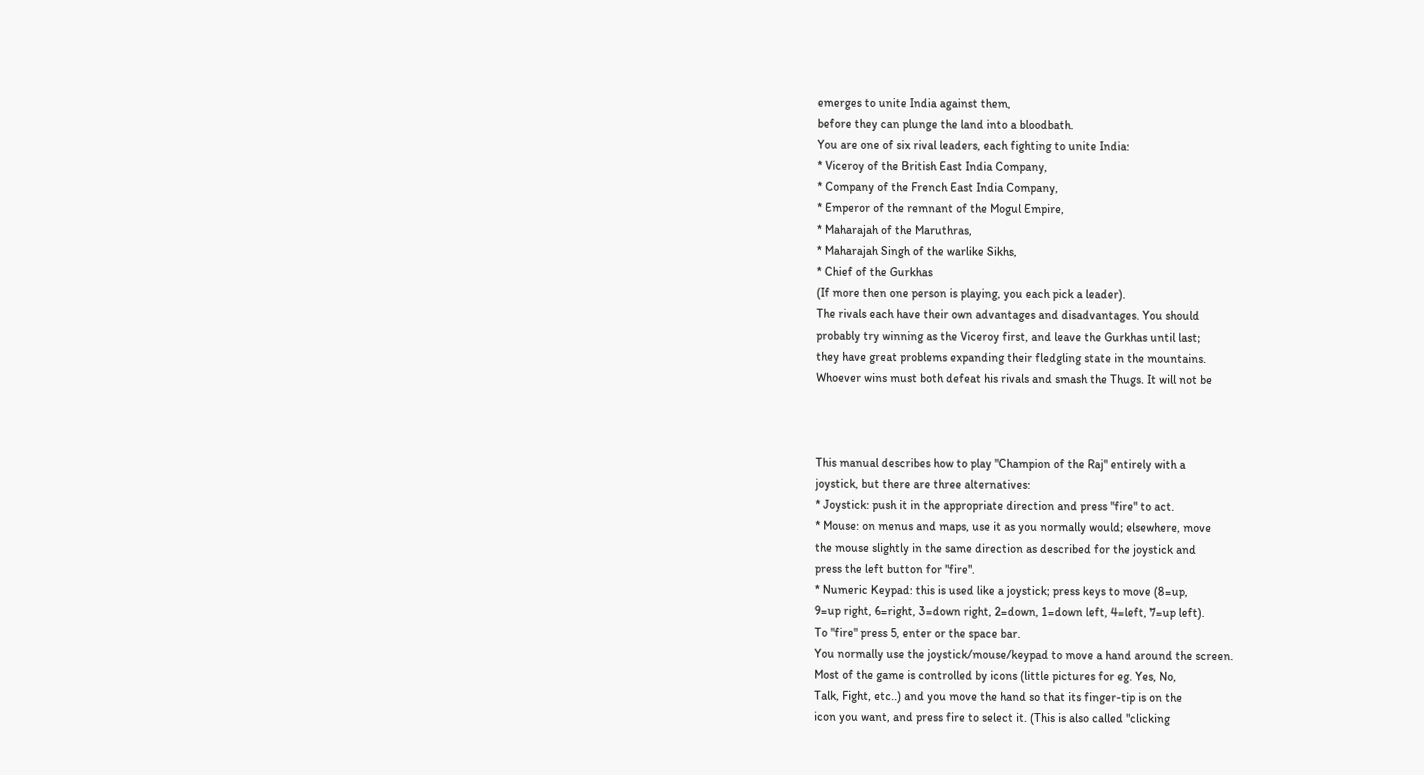emerges to unite India against them,
before they can plunge the land into a bloodbath.
You are one of six rival leaders, each fighting to unite India:
* Viceroy of the British East India Company,
* Company of the French East India Company,
* Emperor of the remnant of the Mogul Empire,
* Maharajah of the Maruthras,
* Maharajah Singh of the warlike Sikhs,
* Chief of the Gurkhas
(If more then one person is playing, you each pick a leader).
The rivals each have their own advantages and disadvantages. You should
probably try winning as the Viceroy first, and leave the Gurkhas until last;
they have great problems expanding their fledgling state in the mountains.
Whoever wins must both defeat his rivals and smash the Thugs. It will not be



This manual describes how to play "Champion of the Raj" entirely with a
joystick, but there are three alternatives:
* Joystick: push it in the appropriate direction and press "fire" to act.
* Mouse: on menus and maps, use it as you normally would; elsewhere, move
the mouse slightly in the same direction as described for the joystick and
press the left button for "fire".
* Numeric Keypad: this is used like a joystick; press keys to move (8=up,
9=up right, 6=right, 3=down right, 2=down, 1=down left, 4=left, 7=up left).
To "fire" press 5, enter or the space bar.
You normally use the joystick/mouse/keypad to move a hand around the screen.
Most of the game is controlled by icons (little pictures for eg. Yes, No,
Talk, Fight, etc..) and you move the hand so that its finger-tip is on the
icon you want, and press fire to select it. (This is also called "clicking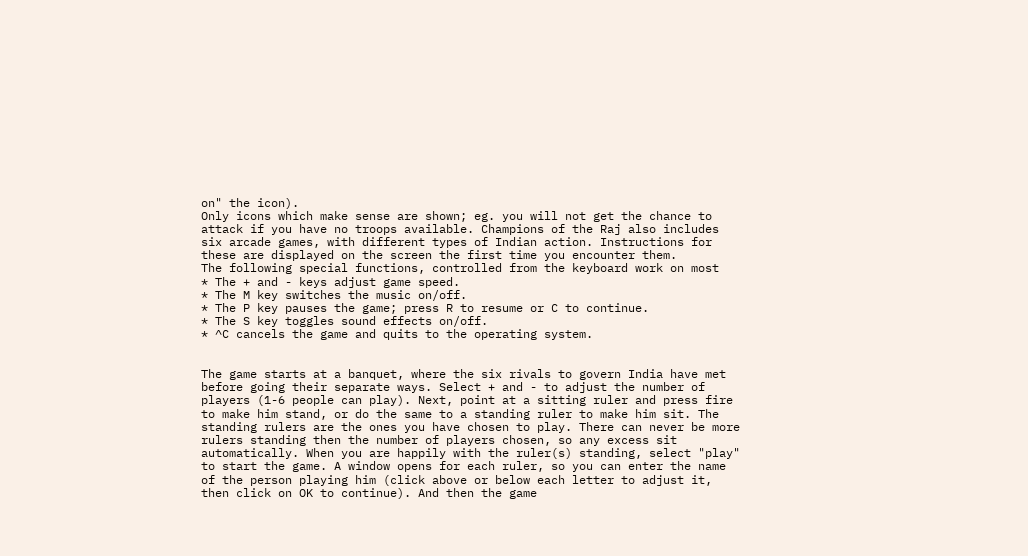on" the icon).
Only icons which make sense are shown; eg. you will not get the chance to
attack if you have no troops available. Champions of the Raj also includes
six arcade games, with different types of Indian action. Instructions for
these are displayed on the screen the first time you encounter them.
The following special functions, controlled from the keyboard work on most
* The + and - keys adjust game speed.
* The M key switches the music on/off.
* The P key pauses the game; press R to resume or C to continue.
* The S key toggles sound effects on/off.
* ^C cancels the game and quits to the operating system.


The game starts at a banquet, where the six rivals to govern India have met
before going their separate ways. Select + and - to adjust the number of
players (1-6 people can play). Next, point at a sitting ruler and press fire
to make him stand, or do the same to a standing ruler to make him sit. The
standing rulers are the ones you have chosen to play. There can never be more
rulers standing then the number of players chosen, so any excess sit
automatically. When you are happily with the ruler(s) standing, select "play"
to start the game. A window opens for each ruler, so you can enter the name
of the person playing him (click above or below each letter to adjust it,
then click on OK to continue). And then the game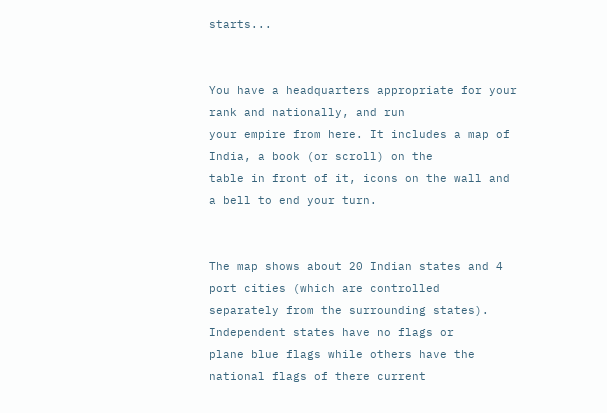starts...


You have a headquarters appropriate for your rank and nationally, and run
your empire from here. It includes a map of India, a book (or scroll) on the
table in front of it, icons on the wall and a bell to end your turn.


The map shows about 20 Indian states and 4 port cities (which are controlled
separately from the surrounding states). Independent states have no flags or
plane blue flags while others have the national flags of there current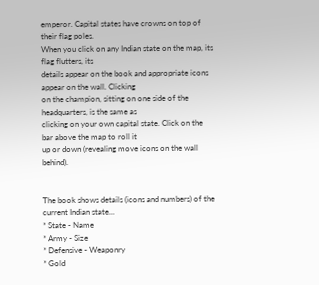emperor. Capital states have crowns on top of their flag poles.
When you click on any Indian state on the map, its flag flutters, its
details appear on the book and appropriate icons appear on the wall. Clicking
on the champion, sitting on one side of the headquarters, is the same as
clicking on your own capital state. Click on the bar above the map to roll it
up or down (revealing move icons on the wall behind).


The book shows details (icons and numbers) of the current Indian state...
* State - Name
* Army - Size
* Defensive - Weaponry
* Gold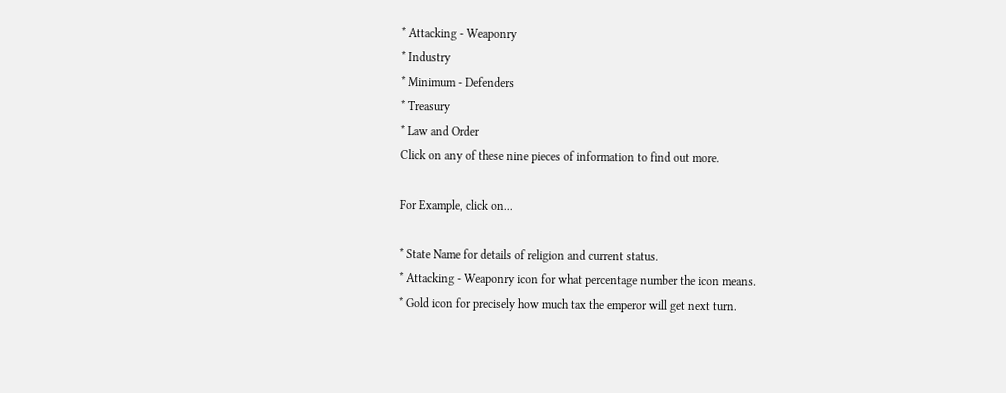* Attacking - Weaponry
* Industry
* Minimum - Defenders
* Treasury
* Law and Order
Click on any of these nine pieces of information to find out more.

For Example, click on...

* State Name for details of religion and current status.
* Attacking - Weaponry icon for what percentage number the icon means.
* Gold icon for precisely how much tax the emperor will get next turn.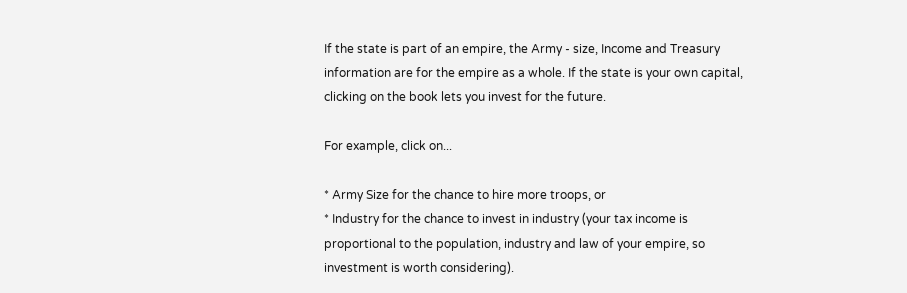If the state is part of an empire, the Army - size, Income and Treasury
information are for the empire as a whole. If the state is your own capital,
clicking on the book lets you invest for the future.

For example, click on...

* Army Size for the chance to hire more troops, or
* Industry for the chance to invest in industry (your tax income is
proportional to the population, industry and law of your empire, so
investment is worth considering).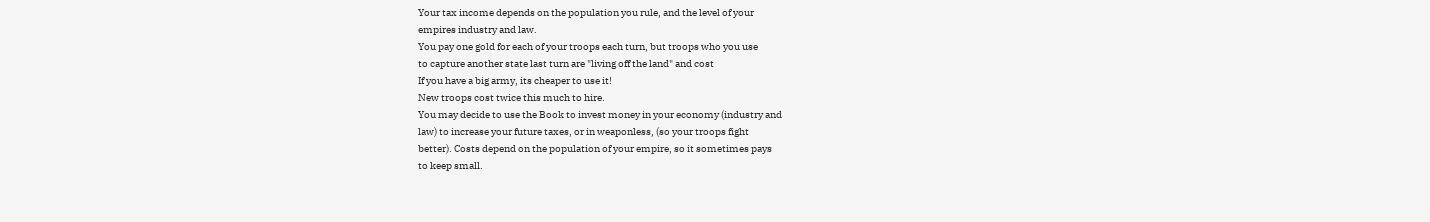Your tax income depends on the population you rule, and the level of your
empires industry and law.
You pay one gold for each of your troops each turn, but troops who you use
to capture another state last turn are "living off the land" and cost
If you have a big army, its cheaper to use it!
New troops cost twice this much to hire.
You may decide to use the Book to invest money in your economy (industry and
law) to increase your future taxes, or in weaponless, (so your troops fight
better). Costs depend on the population of your empire, so it sometimes pays
to keep small.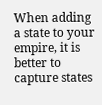When adding a state to your empire, it is better to capture states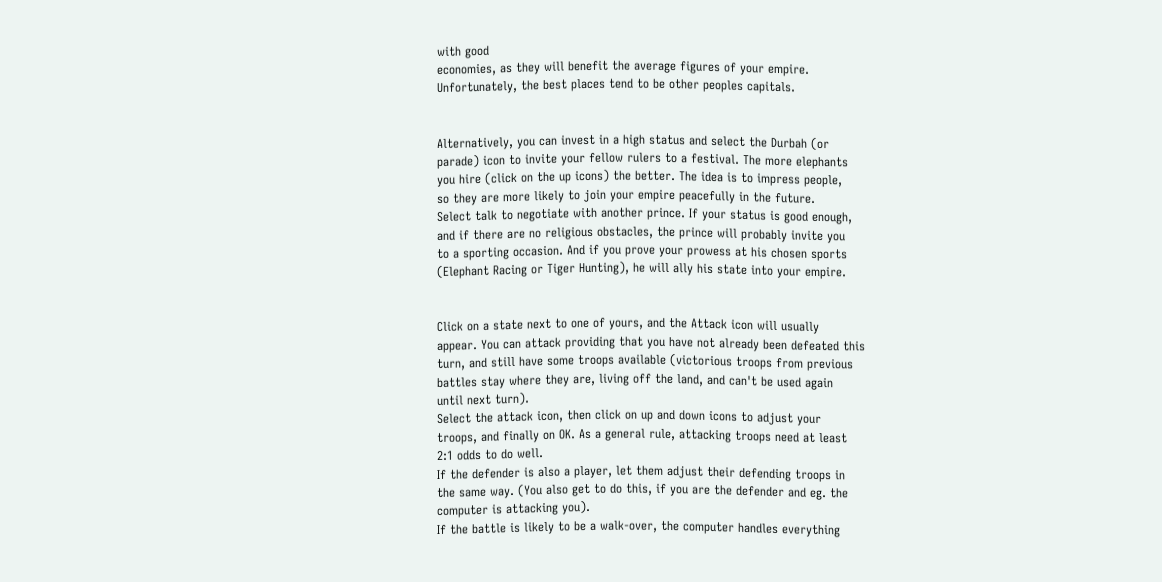with good
economies, as they will benefit the average figures of your empire.
Unfortunately, the best places tend to be other peoples capitals.


Alternatively, you can invest in a high status and select the Durbah (or
parade) icon to invite your fellow rulers to a festival. The more elephants
you hire (click on the up icons) the better. The idea is to impress people,
so they are more likely to join your empire peacefully in the future.
Select talk to negotiate with another prince. If your status is good enough,
and if there are no religious obstacles, the prince will probably invite you
to a sporting occasion. And if you prove your prowess at his chosen sports
(Elephant Racing or Tiger Hunting), he will ally his state into your empire.


Click on a state next to one of yours, and the Attack icon will usually
appear. You can attack providing that you have not already been defeated this
turn, and still have some troops available (victorious troops from previous
battles stay where they are, living off the land, and can't be used again
until next turn).
Select the attack icon, then click on up and down icons to adjust your
troops, and finally on OK. As a general rule, attacking troops need at least
2:1 odds to do well.
If the defender is also a player, let them adjust their defending troops in
the same way. (You also get to do this, if you are the defender and eg. the
computer is attacking you).
If the battle is likely to be a walk-over, the computer handles everything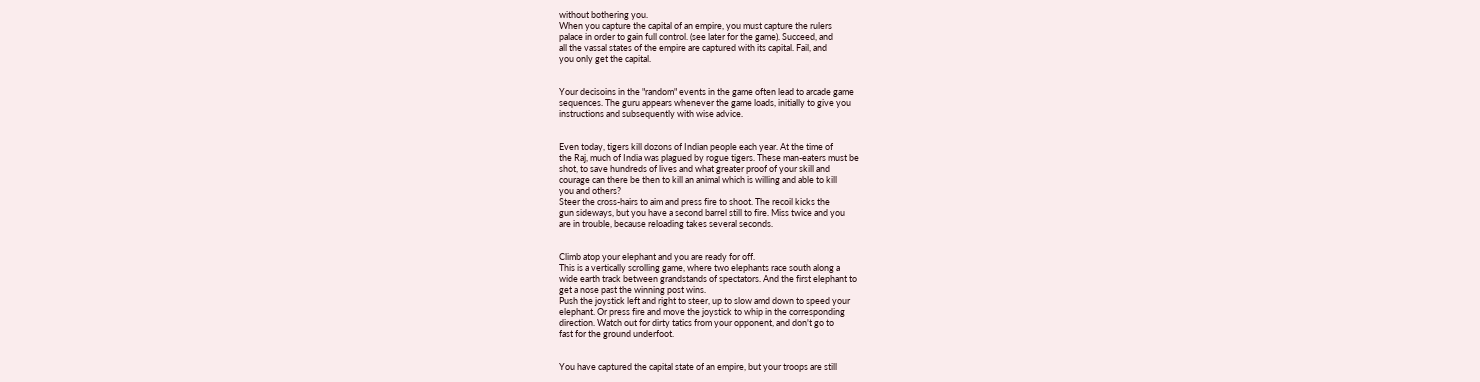without bothering you.
When you capture the capital of an empire, you must capture the rulers
palace in order to gain full control. (see later for the game). Succeed, and
all the vassal states of the empire are captured with its capital. Fail, and
you only get the capital.


Your decisoins in the "random" events in the game often lead to arcade game
sequences. The guru appears whenever the game loads, initially to give you
instructions and subsequently with wise advice.


Even today, tigers kill dozons of Indian people each year. At the time of
the Raj, much of India was plagued by rogue tigers. These man-eaters must be
shot, to save hundreds of lives and what greater proof of your skill and
courage can there be then to kill an animal which is willing and able to kill
you and others?
Steer the cross-hairs to aim and press fire to shoot. The recoil kicks the
gun sideways, but you have a second barrel still to fire. Miss twice and you
are in trouble, because reloading takes several seconds.


Climb atop your elephant and you are ready for off.
This is a vertically scrolling game, where two elephants race south along a
wide earth track between grandstands of spectators. And the first elephant to
get a nose past the winning post wins.
Push the joystick left and right to steer, up to slow amd down to speed your
elephant. Or press fire and move the joystick to whip in the corresponding
direction. Watch out for dirty tatics from your opponent, and don't go to
fast for the ground underfoot.


You have captured the capital state of an empire, but your troops are still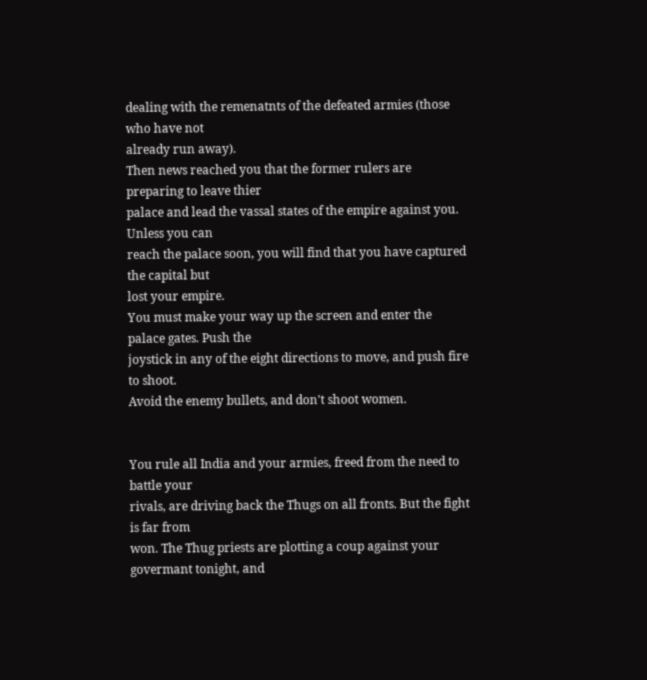dealing with the remenatnts of the defeated armies (those who have not
already run away).
Then news reached you that the former rulers are preparing to leave thier
palace and lead the vassal states of the empire against you. Unless you can
reach the palace soon, you will find that you have captured the capital but
lost your empire.
You must make your way up the screen and enter the palace gates. Push the
joystick in any of the eight directions to move, and push fire to shoot.
Avoid the enemy bullets, and don't shoot women.


You rule all India and your armies, freed from the need to battle your
rivals, are driving back the Thugs on all fronts. But the fight is far from
won. The Thug priests are plotting a coup against your govermant tonight, and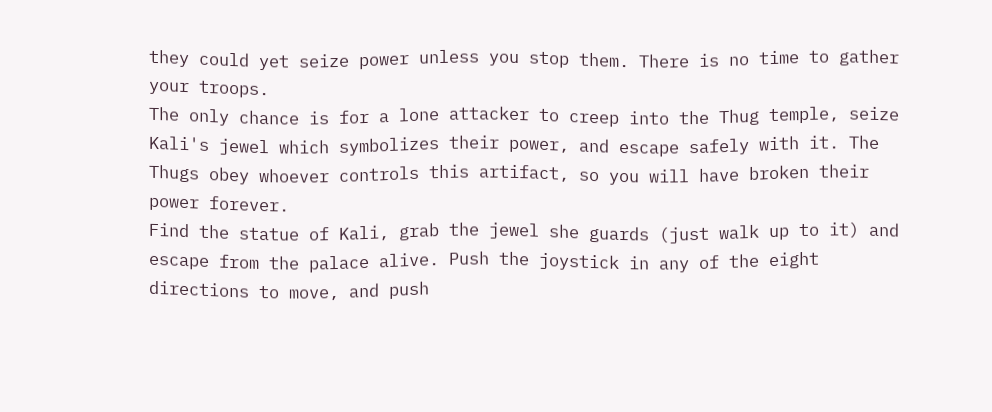they could yet seize power unless you stop them. There is no time to gather
your troops.
The only chance is for a lone attacker to creep into the Thug temple, seize
Kali's jewel which symbolizes their power, and escape safely with it. The
Thugs obey whoever controls this artifact, so you will have broken their
power forever.
Find the statue of Kali, grab the jewel she guards (just walk up to it) and
escape from the palace alive. Push the joystick in any of the eight
directions to move, and push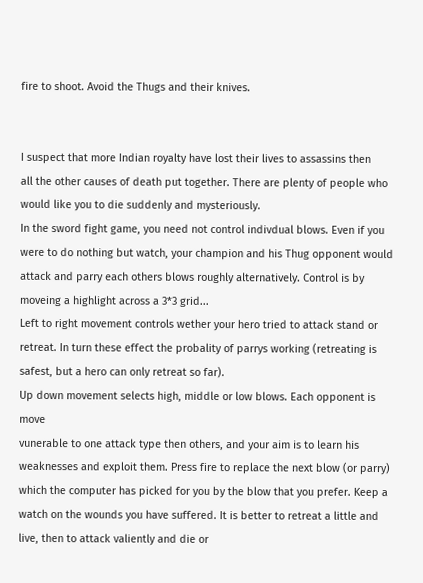fire to shoot. Avoid the Thugs and their knives.


I suspect that more Indian royalty have lost their lives to assassins then
all the other causes of death put together. There are plenty of people who
would like you to die suddenly and mysteriously.
In the sword fight game, you need not control indivdual blows. Even if you
were to do nothing but watch, your champion and his Thug opponent would
attack and parry each others blows roughly alternatively. Control is by
moveing a highlight across a 3*3 grid...
Left to right movement controls wether your hero tried to attack stand or
retreat. In turn these effect the probality of parrys working (retreating is
safest, but a hero can only retreat so far).
Up down movement selects high, middle or low blows. Each opponent is move
vunerable to one attack type then others, and your aim is to learn his
weaknesses and exploit them. Press fire to replace the next blow (or parry)
which the computer has picked for you by the blow that you prefer. Keep a
watch on the wounds you have suffered. It is better to retreat a little and
live, then to attack valiently and die or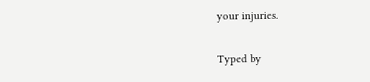your injuries.

Typed by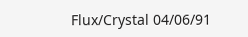Flux/Crystal 04/06/91